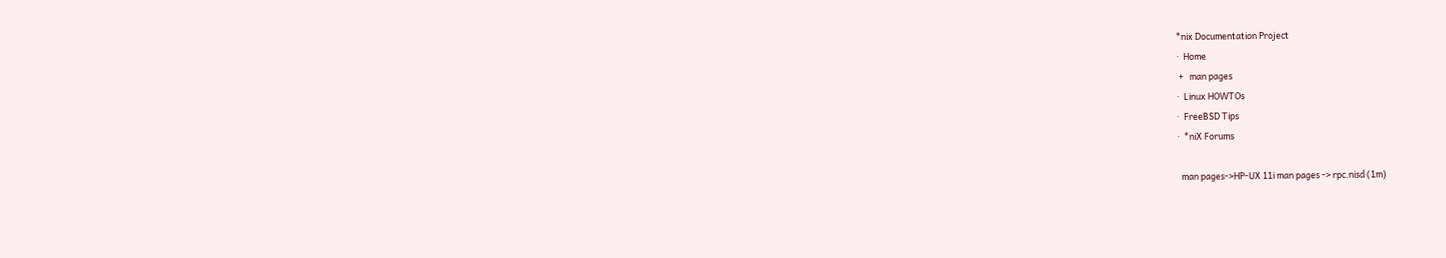*nix Documentation Project
·  Home
 +   man pages
·  Linux HOWTOs
·  FreeBSD Tips
·  *niX Forums

  man pages->HP-UX 11i man pages -> rpc.nisd (1m)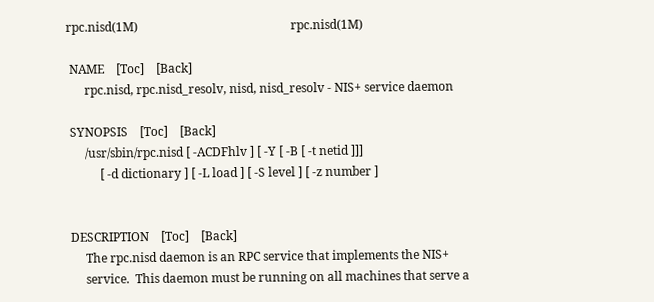rpc.nisd(1M)                                                   rpc.nisd(1M)

 NAME    [Toc]    [Back]
      rpc.nisd, rpc.nisd_resolv, nisd, nisd_resolv - NIS+ service daemon

 SYNOPSIS    [Toc]    [Back]
      /usr/sbin/rpc.nisd [ -ACDFhlv ] [ -Y [ -B [ -t netid ]]]
           [ -d dictionary ] [ -L load ] [ -S level ] [ -z number ]


 DESCRIPTION    [Toc]    [Back]
      The rpc.nisd daemon is an RPC service that implements the NIS+
      service.  This daemon must be running on all machines that serve a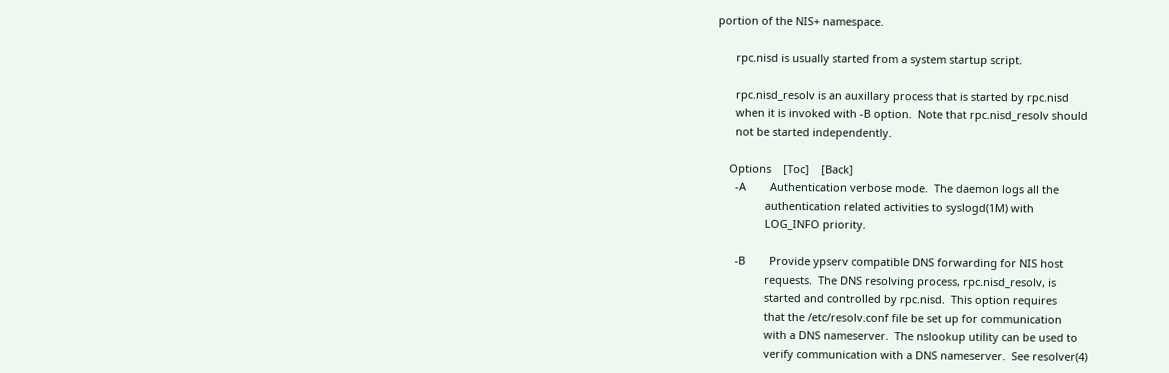portion of the NIS+ namespace.

      rpc.nisd is usually started from a system startup script.

      rpc.nisd_resolv is an auxillary process that is started by rpc.nisd
      when it is invoked with -B option.  Note that rpc.nisd_resolv should
      not be started independently.

    Options    [Toc]    [Back]
      -A        Authentication verbose mode.  The daemon logs all the
                authentication related activities to syslogd(1M) with
                LOG_INFO priority.

      -B        Provide ypserv compatible DNS forwarding for NIS host
                requests.  The DNS resolving process, rpc.nisd_resolv, is
                started and controlled by rpc.nisd.  This option requires
                that the /etc/resolv.conf file be set up for communication
                with a DNS nameserver.  The nslookup utility can be used to
                verify communication with a DNS nameserver.  See resolver(4)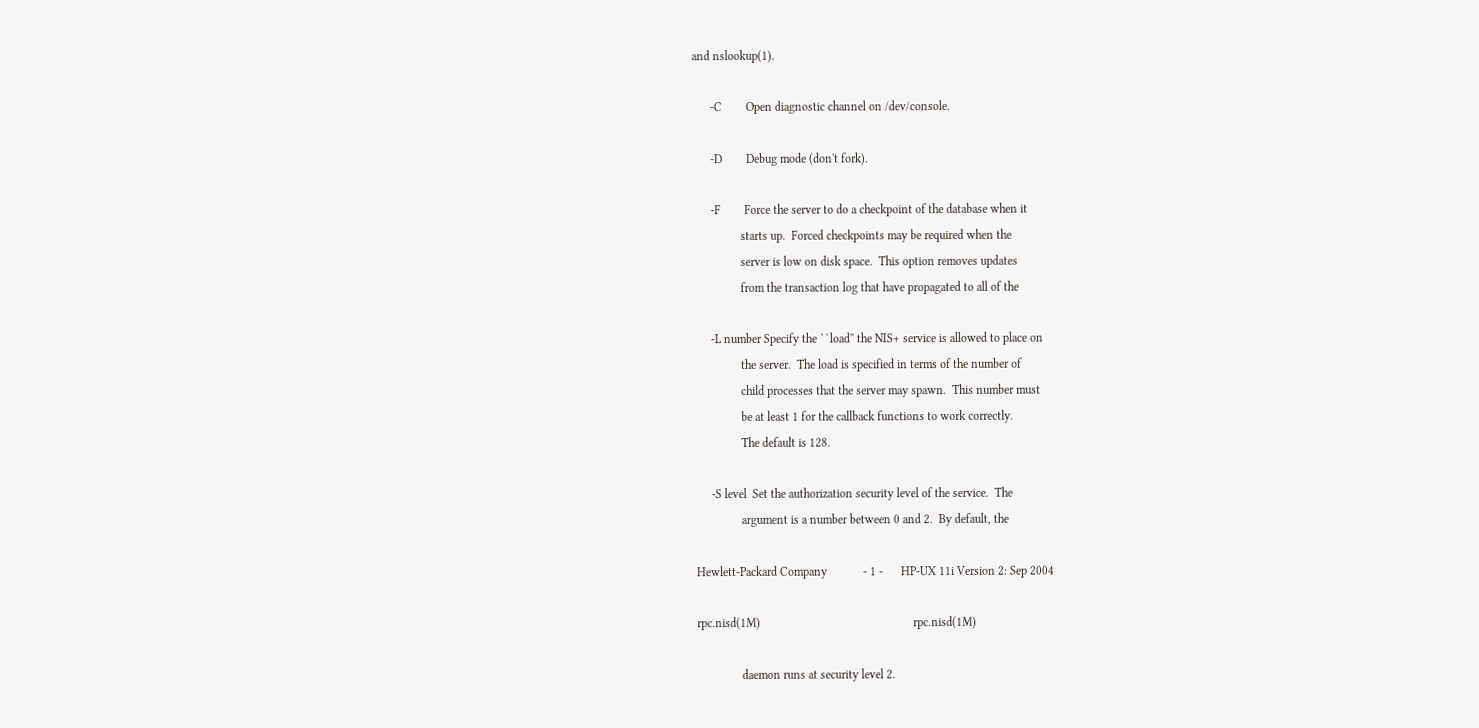and nslookup(1).

      -C        Open diagnostic channel on /dev/console.

      -D        Debug mode (don't fork).

      -F        Force the server to do a checkpoint of the database when it
                starts up.  Forced checkpoints may be required when the
                server is low on disk space.  This option removes updates
                from the transaction log that have propagated to all of the

      -L number Specify the ``load'' the NIS+ service is allowed to place on
                the server.  The load is specified in terms of the number of
                child processes that the server may spawn.  This number must
                be at least 1 for the callback functions to work correctly.
                The default is 128.

      -S level  Set the authorization security level of the service.  The
                argument is a number between 0 and 2.  By default, the

 Hewlett-Packard Company            - 1 -      HP-UX 11i Version 2: Sep 2004

 rpc.nisd(1M)                                                   rpc.nisd(1M)

                daemon runs at security level 2.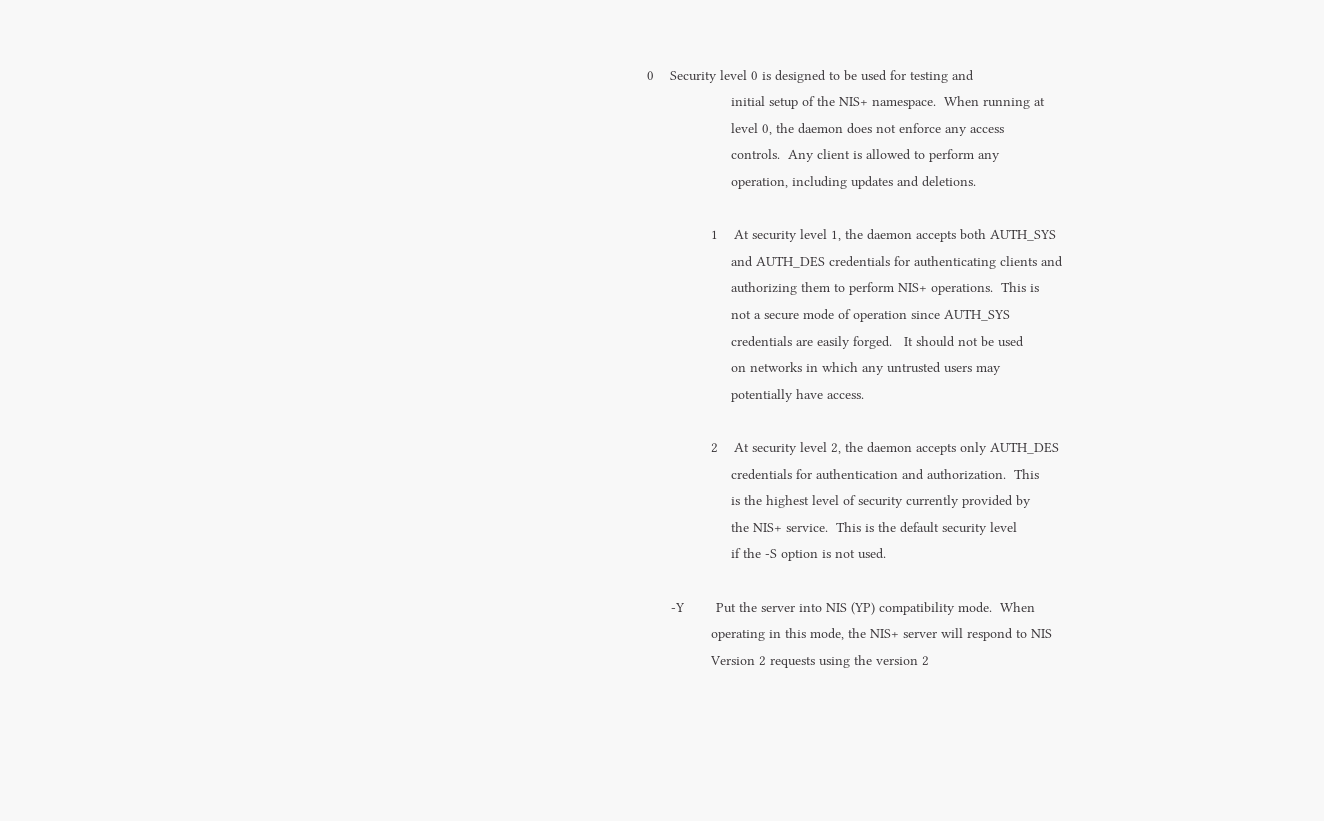0    Security level 0 is designed to be used for testing and
                     initial setup of the NIS+ namespace.  When running at
                     level 0, the daemon does not enforce any access
                     controls.  Any client is allowed to perform any
                     operation, including updates and deletions.

                1    At security level 1, the daemon accepts both AUTH_SYS
                     and AUTH_DES credentials for authenticating clients and
                     authorizing them to perform NIS+ operations.  This is
                     not a secure mode of operation since AUTH_SYS
                     credentials are easily forged.   It should not be used
                     on networks in which any untrusted users may
                     potentially have access.

                2    At security level 2, the daemon accepts only AUTH_DES
                     credentials for authentication and authorization.  This
                     is the highest level of security currently provided by
                     the NIS+ service.  This is the default security level
                     if the -S option is not used.

      -Y        Put the server into NIS (YP) compatibility mode.  When
                operating in this mode, the NIS+ server will respond to NIS
                Version 2 requests using the version 2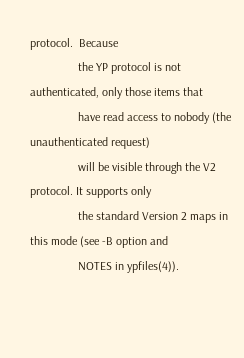protocol.  Because
                the YP protocol is not authenticated, only those items that
                have read access to nobody (the unauthenticated request)
                will be visible through the V2 protocol. It supports only
                the standard Version 2 maps in this mode (see -B option and
                NOTES in ypfiles(4)).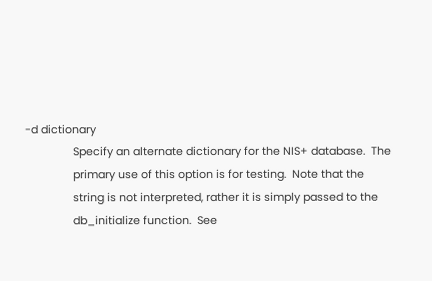-d dictionary
                Specify an alternate dictionary for the NIS+ database.  The
                primary use of this option is for testing.  Note that the
                string is not interpreted, rather it is simply passed to the
                db_initialize function.  See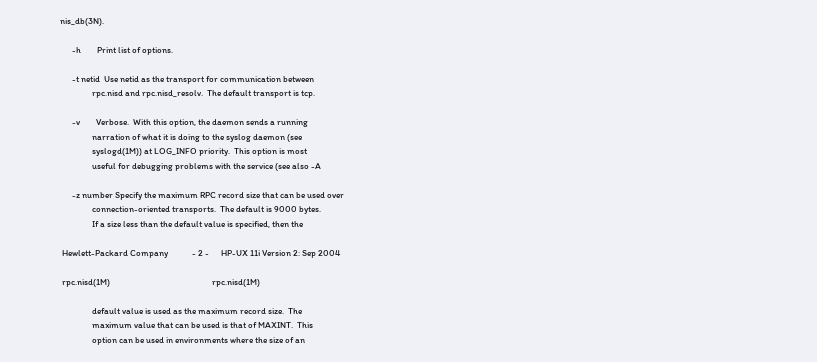nis_db(3N).

      -h        Print list of options.

      -t netid  Use netid as the transport for communication between
                rpc.nisd and rpc.nisd_resolv.  The default transport is tcp.

      -v        Verbose.  With this option, the daemon sends a running
                narration of what it is doing to the syslog daemon (see
                syslogd(1M)) at LOG_INFO priority.  This option is most
                useful for debugging problems with the service (see also -A

      -z number Specify the maximum RPC record size that can be used over
                connection-oriented transports.  The default is 9000 bytes.
                If a size less than the default value is specified, then the

 Hewlett-Packard Company            - 2 -      HP-UX 11i Version 2: Sep 2004

 rpc.nisd(1M)                                                   rpc.nisd(1M)

                default value is used as the maximum record size.  The
                maximum value that can be used is that of MAXINT.  This
                option can be used in environments where the size of an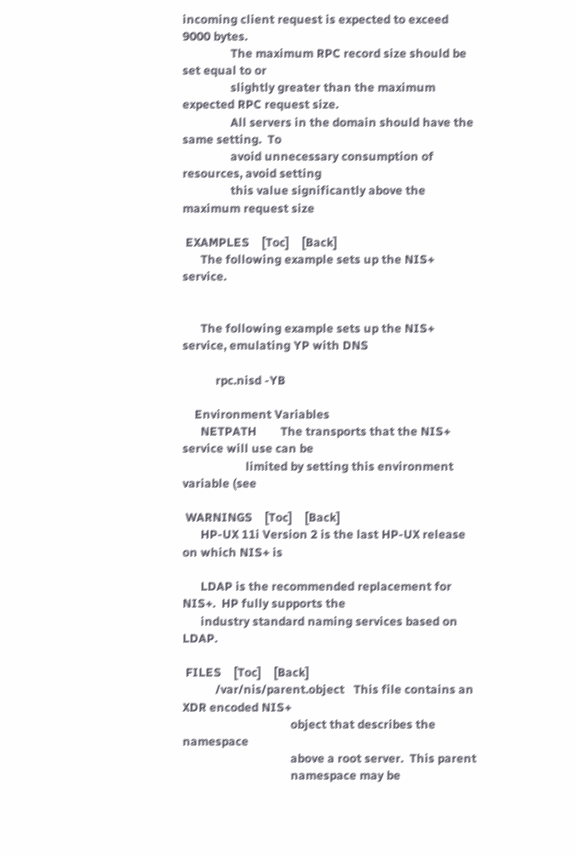incoming client request is expected to exceed 9000 bytes.
                The maximum RPC record size should be set equal to or
                slightly greater than the maximum expected RPC request size.
                All servers in the domain should have the same setting.  To
                avoid unnecessary consumption of resources, avoid setting
                this value significantly above the maximum request size

 EXAMPLES    [Toc]    [Back]
      The following example sets up the NIS+ service.


      The following example sets up the NIS+ service, emulating YP with DNS

           rpc.nisd -YB

    Environment Variables
      NETPATH        The transports that the NIS+ service will use can be
                     limited by setting this environment variable (see

 WARNINGS    [Toc]    [Back]
      HP-UX 11i Version 2 is the last HP-UX release on which NIS+ is

      LDAP is the recommended replacement for NIS+.  HP fully supports the
      industry standard naming services based on LDAP.

 FILES    [Toc]    [Back]
           /var/nis/parent.object   This file contains an XDR encoded NIS+
                                    object that describes the namespace
                                    above a root server.  This parent
                                    namespace may be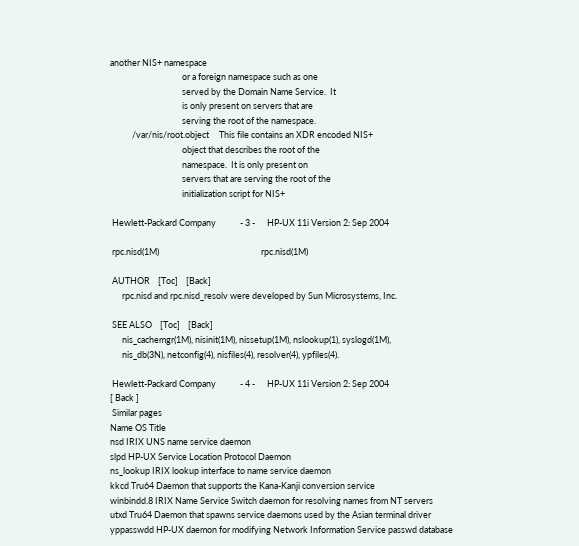another NIS+ namespace
                                    or a foreign namespace such as one
                                    served by the Domain Name Service.  It
                                    is only present on servers that are
                                    serving the root of the namespace.
           /var/nis/root.object     This file contains an XDR encoded NIS+
                                    object that describes the root of the
                                    namespace.  It is only present on
                                    servers that are serving the root of the
                                    initialization script for NIS+

 Hewlett-Packard Company            - 3 -      HP-UX 11i Version 2: Sep 2004

 rpc.nisd(1M)                                                   rpc.nisd(1M)

 AUTHOR    [Toc]    [Back]
      rpc.nisd and rpc.nisd_resolv were developed by Sun Microsystems, Inc.

 SEE ALSO    [Toc]    [Back]
      nis_cachemgr(1M), nisinit(1M), nissetup(1M), nslookup(1), syslogd(1M),
      nis_db(3N), netconfig(4), nisfiles(4), resolver(4), ypfiles(4).

 Hewlett-Packard Company            - 4 -      HP-UX 11i Version 2: Sep 2004
[ Back ]
 Similar pages
Name OS Title
nsd IRIX UNS name service daemon
slpd HP-UX Service Location Protocol Daemon
ns_lookup IRIX lookup interface to name service daemon
kkcd Tru64 Daemon that supports the Kana-Kanji conversion service
winbindd.8 IRIX Name Service Switch daemon for resolving names from NT servers
utxd Tru64 Daemon that spawns service daemons used by the Asian terminal driver
yppasswdd HP-UX daemon for modifying Network Information Service passwd database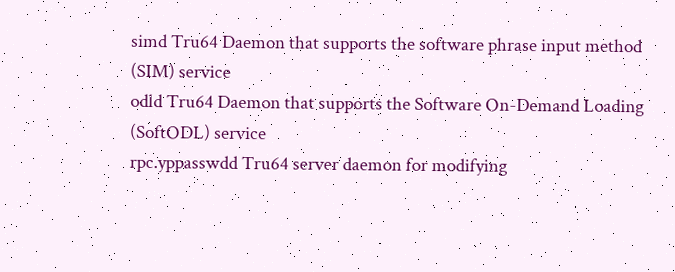simd Tru64 Daemon that supports the software phrase input method (SIM) service
odld Tru64 Daemon that supports the Software On-Demand Loading (SoftODL) service
rpc.yppasswdd Tru64 server daemon for modifying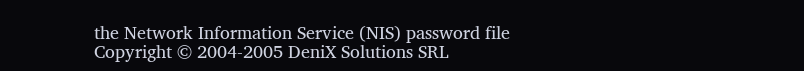the Network Information Service (NIS) password file
Copyright © 2004-2005 DeniX Solutions SRL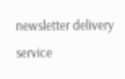newsletter delivery service